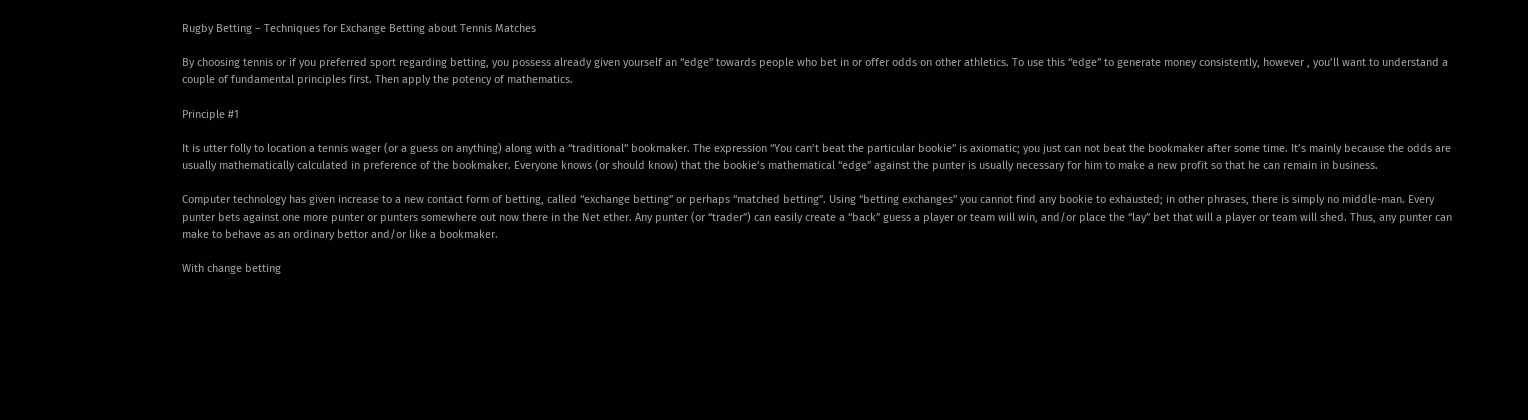Rugby Betting – Techniques for Exchange Betting about Tennis Matches

By choosing tennis or if you preferred sport regarding betting, you possess already given yourself an “edge” towards people who bet in or offer odds on other athletics. To use this “edge” to generate money consistently, however , you’ll want to understand a couple of fundamental principles first. Then apply the potency of mathematics.

Principle #1

It is utter folly to location a tennis wager (or a guess on anything) along with a “traditional” bookmaker. The expression “You can’t beat the particular bookie” is axiomatic; you just can not beat the bookmaker after some time. It’s mainly because the odds are usually mathematically calculated in preference of the bookmaker. Everyone knows (or should know) that the bookie’s mathematical “edge” against the punter is usually necessary for him to make a new profit so that he can remain in business.

Computer technology has given increase to a new contact form of betting, called “exchange betting” or perhaps “matched betting”. Using “betting exchanges” you cannot find any bookie to exhausted; in other phrases, there is simply no middle-man. Every punter bets against one more punter or punters somewhere out now there in the Net ether. Any punter (or “trader”) can easily create a “back” guess a player or team will win, and/or place the “lay” bet that will a player or team will shed. Thus, any punter can make to behave as an ordinary bettor and/or like a bookmaker.

With change betting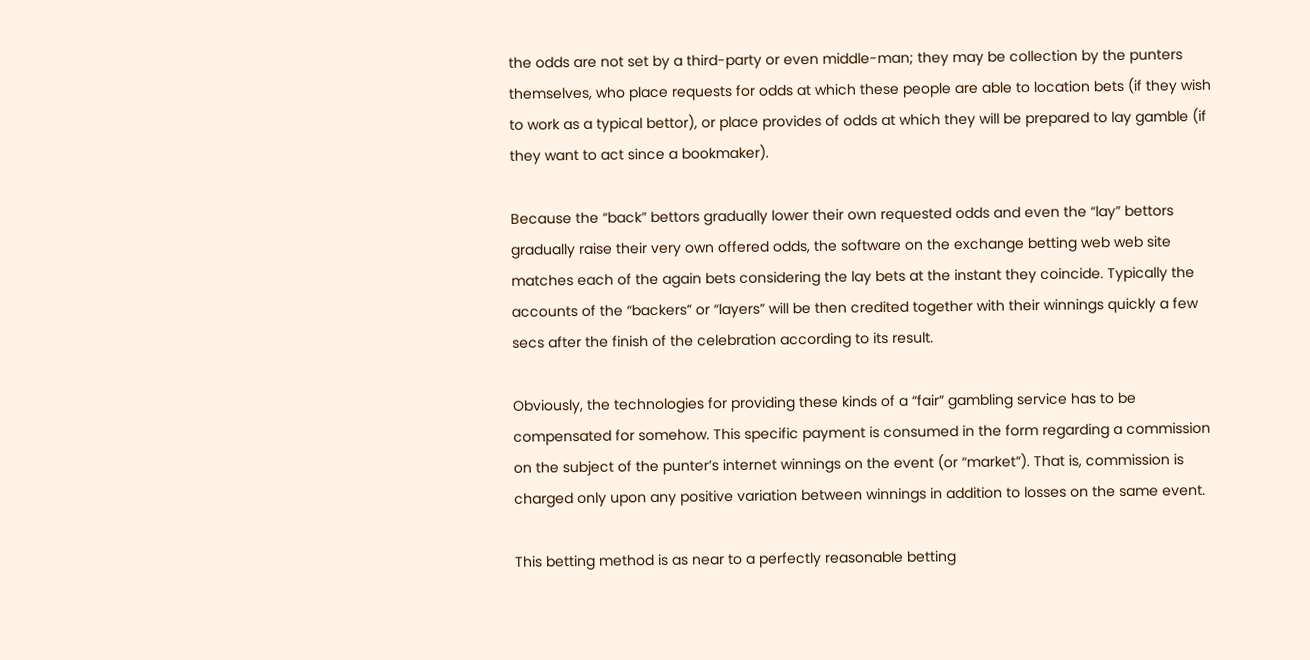the odds are not set by a third-party or even middle-man; they may be collection by the punters themselves, who place requests for odds at which these people are able to location bets (if they wish to work as a typical bettor), or place provides of odds at which they will be prepared to lay gamble (if they want to act since a bookmaker).

Because the “back” bettors gradually lower their own requested odds and even the “lay” bettors gradually raise their very own offered odds, the software on the exchange betting web web site matches each of the again bets considering the lay bets at the instant they coincide. Typically the accounts of the “backers” or “layers” will be then credited together with their winnings quickly a few secs after the finish of the celebration according to its result.

Obviously, the technologies for providing these kinds of a “fair” gambling service has to be compensated for somehow. This specific payment is consumed in the form regarding a commission on the subject of the punter’s internet winnings on the event (or “market”). That is, commission is charged only upon any positive variation between winnings in addition to losses on the same event.

This betting method is as near to a perfectly reasonable betting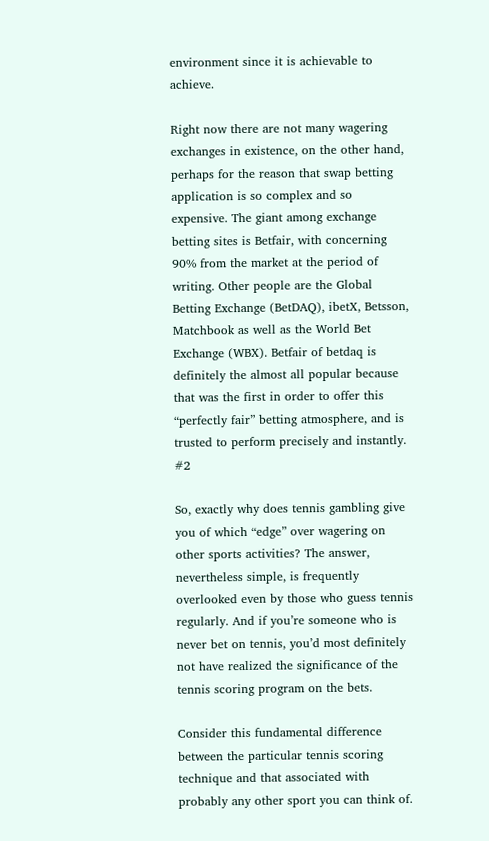environment since it is achievable to achieve.

Right now there are not many wagering exchanges in existence, on the other hand, perhaps for the reason that swap betting application is so complex and so expensive. The giant among exchange betting sites is Betfair, with concerning 90% from the market at the period of writing. Other people are the Global Betting Exchange (BetDAQ), ibetX, Betsson, Matchbook as well as the World Bet Exchange (WBX). Betfair of betdaq is definitely the almost all popular because that was the first in order to offer this “perfectly fair” betting atmosphere, and is trusted to perform precisely and instantly. #2

So, exactly why does tennis gambling give you of which “edge” over wagering on other sports activities? The answer, nevertheless simple, is frequently overlooked even by those who guess tennis regularly. And if you’re someone who is never bet on tennis, you’d most definitely not have realized the significance of the tennis scoring program on the bets.

Consider this fundamental difference between the particular tennis scoring technique and that associated with probably any other sport you can think of.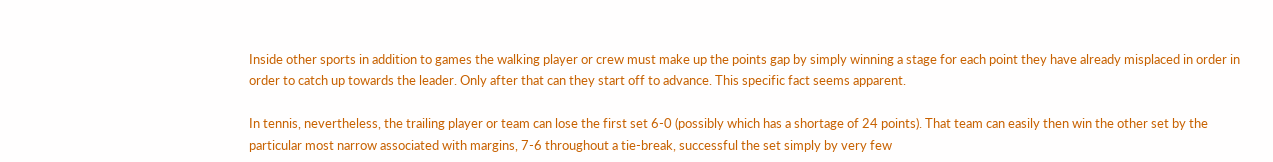Inside other sports in addition to games the walking player or crew must make up the points gap by simply winning a stage for each point they have already misplaced in order in order to catch up towards the leader. Only after that can they start off to advance. This specific fact seems apparent.

In tennis, nevertheless, the trailing player or team can lose the first set 6-0 (possibly which has a shortage of 24 points). That team can easily then win the other set by the particular most narrow associated with margins, 7-6 throughout a tie-break, successful the set simply by very few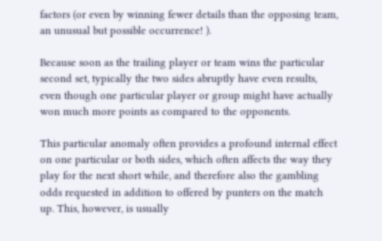factors (or even by winning fewer details than the opposing team, an unusual but possible occurrence! ).

Because soon as the trailing player or team wins the particular second set, typically the two sides abruptly have even results, even though one particular player or group might have actually won much more points as compared to the opponents.

This particular anomaly often provides a profound internal effect on one particular or both sides, which often affects the way they play for the next short while, and therefore also the gambling odds requested in addition to offered by punters on the match up. This, however, is usually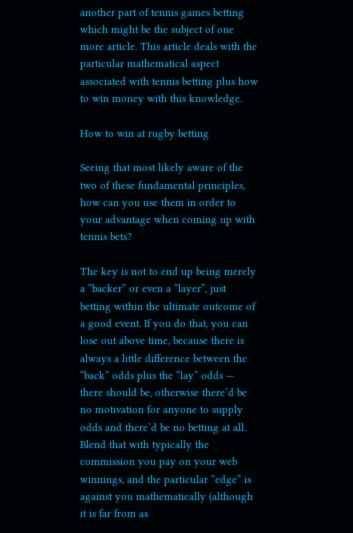another part of tennis games betting which might be the subject of one more article. This article deals with the particular mathematical aspect associated with tennis betting plus how to win money with this knowledge.

How to win at rugby betting

Seeing that most likely aware of the two of these fundamental principles, how can you use them in order to your advantage when coming up with tennis bets?

The key is not to end up being merely a “backer” or even a “layer”, just betting within the ultimate outcome of a good event. If you do that, you can lose out above time, because there is always a little difference between the “back” odds plus the “lay” odds — there should be, otherwise there’d be no motivation for anyone to supply odds and there’d be no betting at all. Blend that with typically the commission you pay on your web winnings, and the particular “edge” is against you mathematically (although it is far from as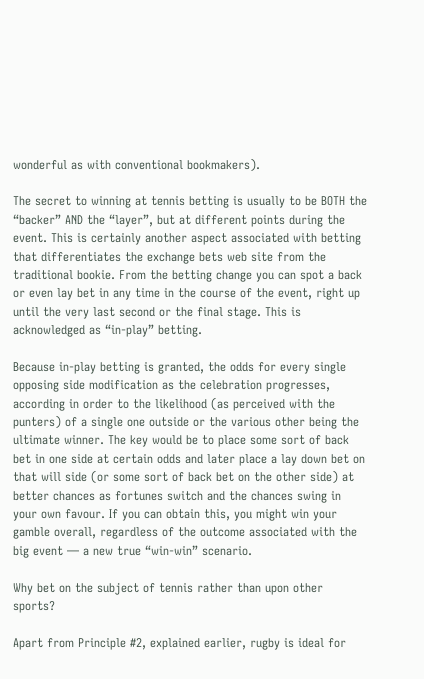wonderful as with conventional bookmakers).

The secret to winning at tennis betting is usually to be BOTH the “backer” AND the “layer”, but at different points during the event. This is certainly another aspect associated with betting that differentiates the exchange bets web site from the traditional bookie. From the betting change you can spot a back or even lay bet in any time in the course of the event, right up until the very last second or the final stage. This is acknowledged as “in-play” betting.

Because in-play betting is granted, the odds for every single opposing side modification as the celebration progresses, according in order to the likelihood (as perceived with the punters) of a single one outside or the various other being the ultimate winner. The key would be to place some sort of back bet in one side at certain odds and later place a lay down bet on that will side (or some sort of back bet on the other side) at better chances as fortunes switch and the chances swing in your own favour. If you can obtain this, you might win your gamble overall, regardless of the outcome associated with the big event — a new true “win-win” scenario.

Why bet on the subject of tennis rather than upon other sports?

Apart from Principle #2, explained earlier, rugby is ideal for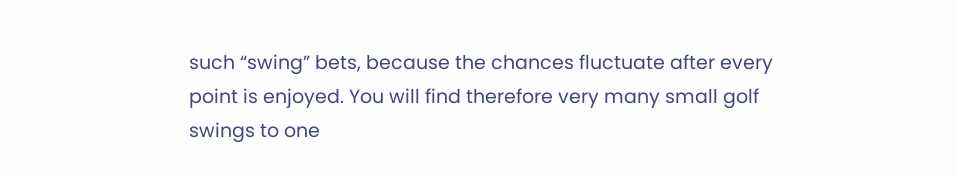such “swing” bets, because the chances fluctuate after every point is enjoyed. You will find therefore very many small golf swings to one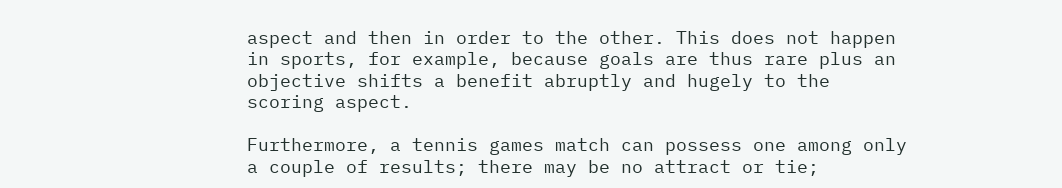aspect and then in order to the other. This does not happen in sports, for example, because goals are thus rare plus an objective shifts a benefit abruptly and hugely to the scoring aspect.

Furthermore, a tennis games match can possess one among only a couple of results; there may be no attract or tie;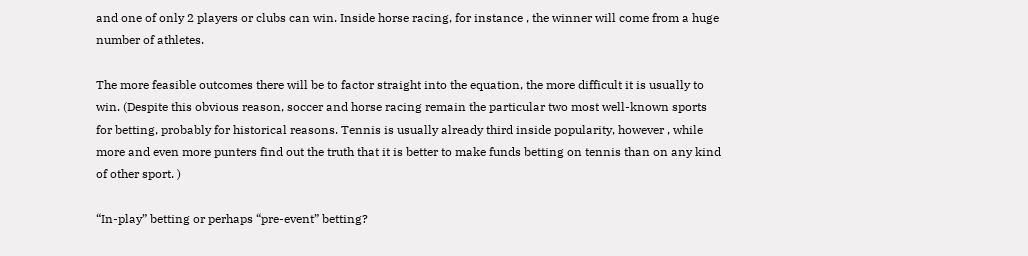and one of only 2 players or clubs can win. Inside horse racing, for instance , the winner will come from a huge number of athletes.

The more feasible outcomes there will be to factor straight into the equation, the more difficult it is usually to win. (Despite this obvious reason, soccer and horse racing remain the particular two most well-known sports for betting, probably for historical reasons. Tennis is usually already third inside popularity, however , while more and even more punters find out the truth that it is better to make funds betting on tennis than on any kind of other sport. )

“In-play” betting or perhaps “pre-event” betting?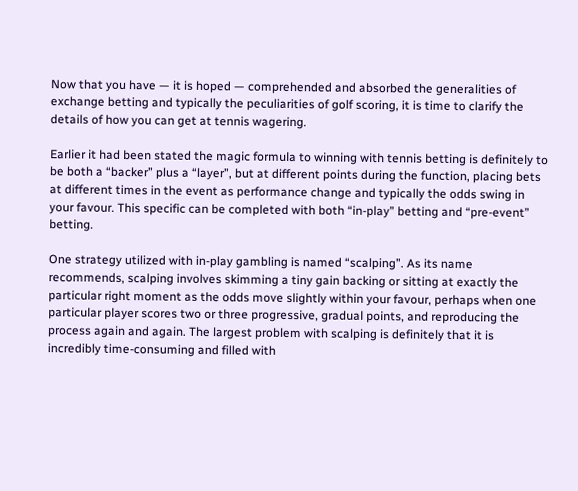Now that you have — it is hoped — comprehended and absorbed the generalities of exchange betting and typically the peculiarities of golf scoring, it is time to clarify the details of how you can get at tennis wagering.

Earlier it had been stated the magic formula to winning with tennis betting is definitely to be both a “backer” plus a “layer”, but at different points during the function, placing bets at different times in the event as performance change and typically the odds swing in your favour. This specific can be completed with both “in-play” betting and “pre-event” betting.

One strategy utilized with in-play gambling is named “scalping”. As its name recommends, scalping involves skimming a tiny gain backing or sitting at exactly the particular right moment as the odds move slightly within your favour, perhaps when one particular player scores two or three progressive, gradual points, and reproducing the process again and again. The largest problem with scalping is definitely that it is incredibly time-consuming and filled with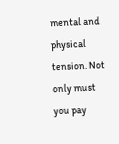mental and physical tension. Not only must you pay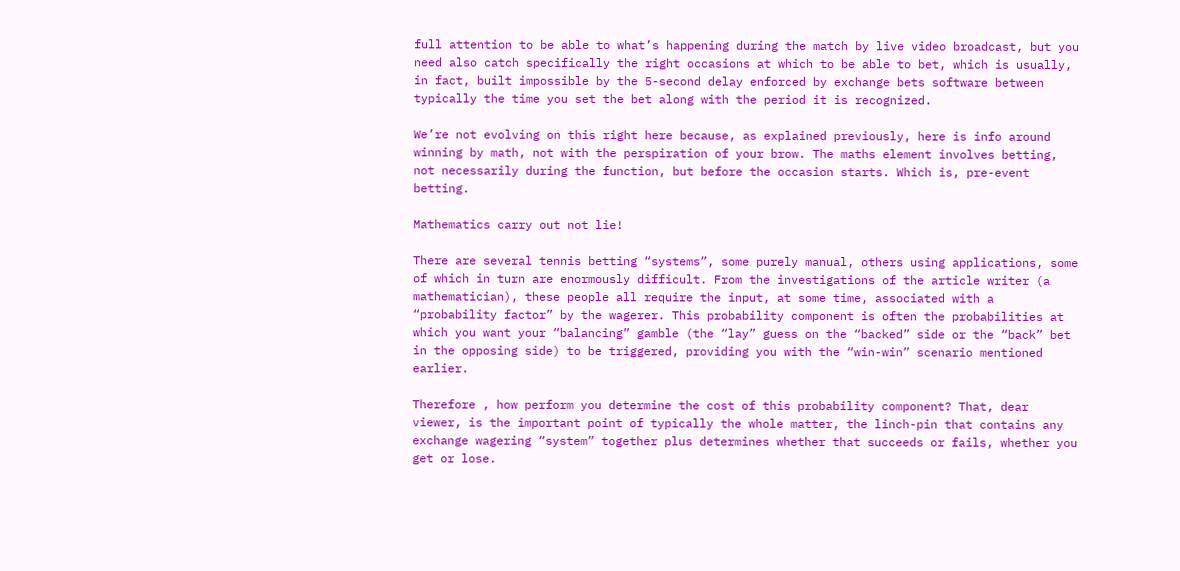full attention to be able to what’s happening during the match by live video broadcast, but you need also catch specifically the right occasions at which to be able to bet, which is usually, in fact, built impossible by the 5-second delay enforced by exchange bets software between typically the time you set the bet along with the period it is recognized.

We’re not evolving on this right here because, as explained previously, here is info around winning by math, not with the perspiration of your brow. The maths element involves betting, not necessarily during the function, but before the occasion starts. Which is, pre-event betting.

Mathematics carry out not lie!

There are several tennis betting “systems”, some purely manual, others using applications, some of which in turn are enormously difficult. From the investigations of the article writer (a mathematician), these people all require the input, at some time, associated with a “probability factor” by the wagerer. This probability component is often the probabilities at which you want your “balancing” gamble (the “lay” guess on the “backed” side or the “back” bet in the opposing side) to be triggered, providing you with the “win-win” scenario mentioned earlier.

Therefore , how perform you determine the cost of this probability component? That, dear viewer, is the important point of typically the whole matter, the linch-pin that contains any exchange wagering “system” together plus determines whether that succeeds or fails, whether you get or lose.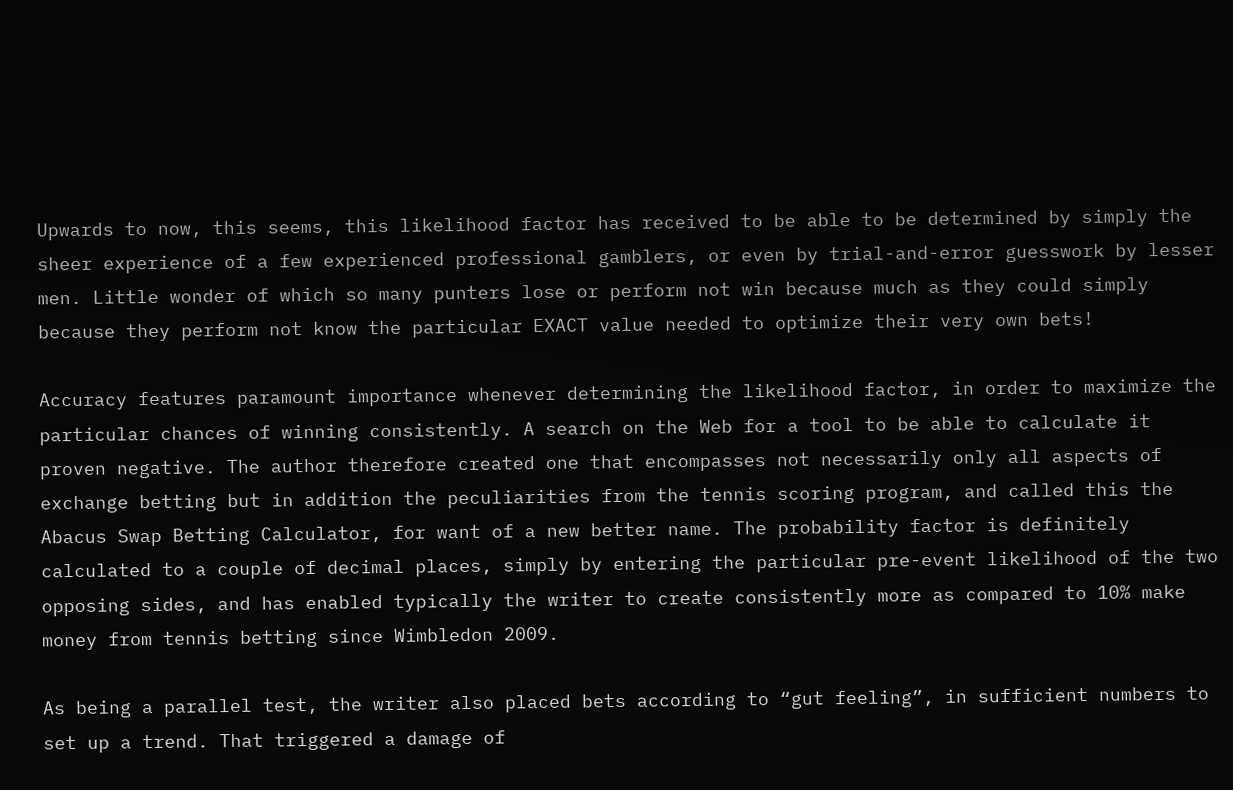Upwards to now, this seems, this likelihood factor has received to be able to be determined by simply the sheer experience of a few experienced professional gamblers, or even by trial-and-error guesswork by lesser men. Little wonder of which so many punters lose or perform not win because much as they could simply because they perform not know the particular EXACT value needed to optimize their very own bets!

Accuracy features paramount importance whenever determining the likelihood factor, in order to maximize the particular chances of winning consistently. A search on the Web for a tool to be able to calculate it proven negative. The author therefore created one that encompasses not necessarily only all aspects of exchange betting but in addition the peculiarities from the tennis scoring program, and called this the Abacus Swap Betting Calculator, for want of a new better name. The probability factor is definitely calculated to a couple of decimal places, simply by entering the particular pre-event likelihood of the two opposing sides, and has enabled typically the writer to create consistently more as compared to 10% make money from tennis betting since Wimbledon 2009.

As being a parallel test, the writer also placed bets according to “gut feeling”, in sufficient numbers to set up a trend. That triggered a damage of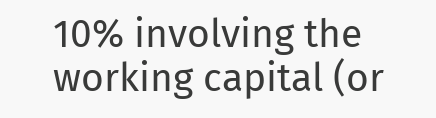10% involving the working capital (or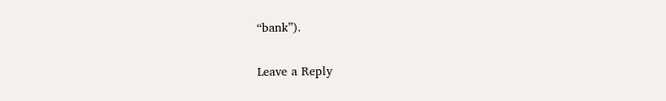“bank”).

Leave a Reply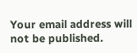Your email address will not be published.